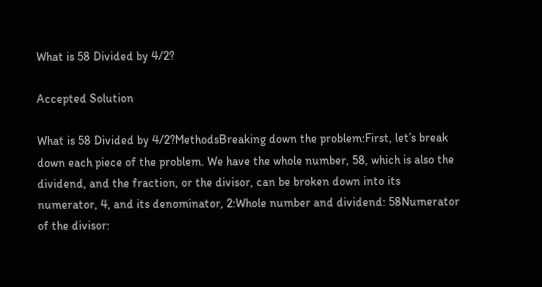What is 58 Divided by 4/2?

Accepted Solution

What is 58 Divided by 4/2?MethodsBreaking down the problem:First, let’s break down each piece of the problem. We have the whole number, 58, which is also the dividend, and the fraction, or the divisor, can be broken down into its numerator, 4, and its denominator, 2:Whole number and dividend: 58Numerator of the divisor: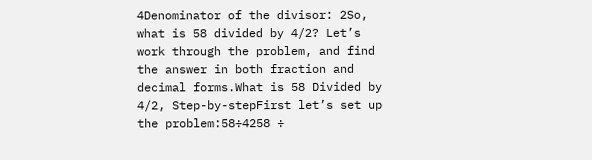4Denominator of the divisor: 2So, what is 58 divided by 4/2? Let’s work through the problem, and find the answer in both fraction and decimal forms.What is 58 Divided by 4/2, Step-by-stepFirst let’s set up the problem:58÷4258 ÷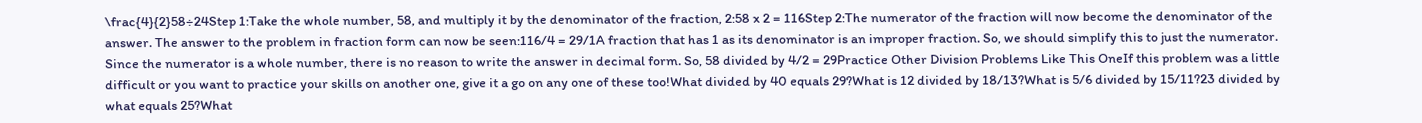\frac{4}{2}58÷24Step 1:Take the whole number, 58, and multiply it by the denominator of the fraction, 2:58 x 2 = 116Step 2:The numerator of the fraction will now become the denominator of the answer. The answer to the problem in fraction form can now be seen:116/4 = 29/1A fraction that has 1 as its denominator is an improper fraction. So, we should simplify this to just the numerator. Since the numerator is a whole number, there is no reason to write the answer in decimal form. So, 58 divided by 4/2 = 29Practice Other Division Problems Like This OneIf this problem was a little difficult or you want to practice your skills on another one, give it a go on any one of these too!What divided by 40 equals 29?What is 12 divided by 18/13?What is 5/6 divided by 15/11?23 divided by what equals 25?What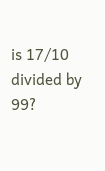is 17/10 divided by 99?